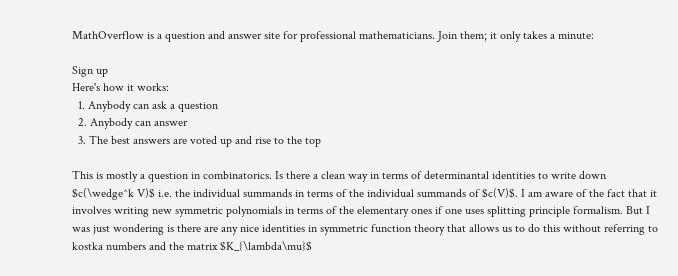MathOverflow is a question and answer site for professional mathematicians. Join them; it only takes a minute:

Sign up
Here's how it works:
  1. Anybody can ask a question
  2. Anybody can answer
  3. The best answers are voted up and rise to the top

This is mostly a question in combinatorics. Is there a clean way in terms of determinantal identities to write down $c(\wedge^k V)$ i.e. the individual summands in terms of the individual summands of $c(V)$. I am aware of the fact that it involves writing new symmetric polynomials in terms of the elementary ones if one uses splitting principle formalism. But I was just wondering is there are any nice identities in symmetric function theory that allows us to do this without referring to kostka numbers and the matrix $K_{\lambda\mu}$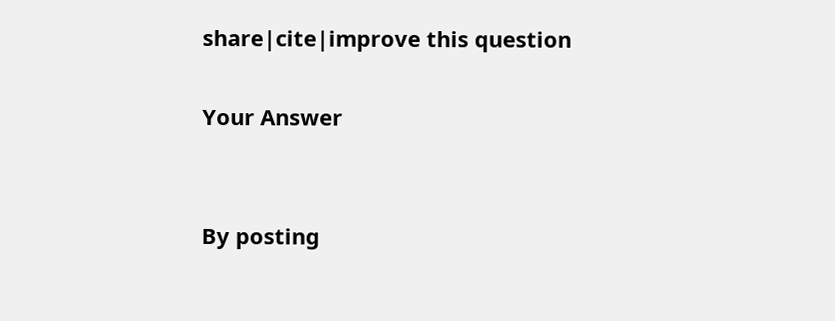share|cite|improve this question

Your Answer


By posting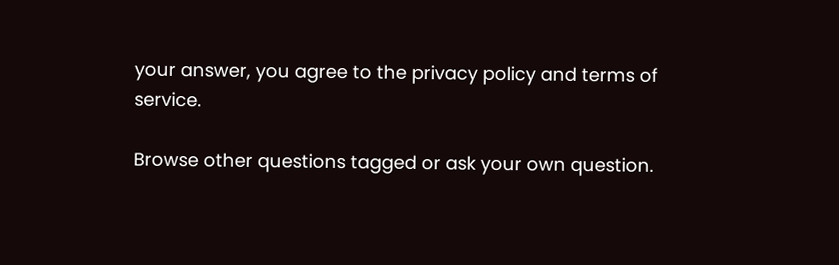your answer, you agree to the privacy policy and terms of service.

Browse other questions tagged or ask your own question.